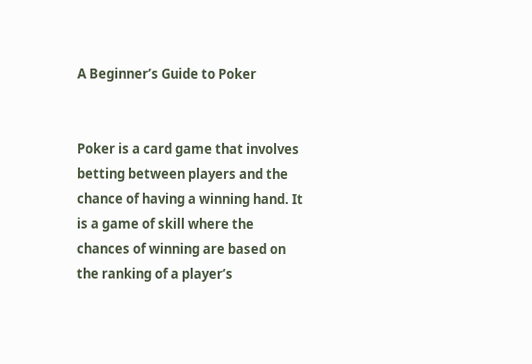A Beginner’s Guide to Poker


Poker is a card game that involves betting between players and the chance of having a winning hand. It is a game of skill where the chances of winning are based on the ranking of a player’s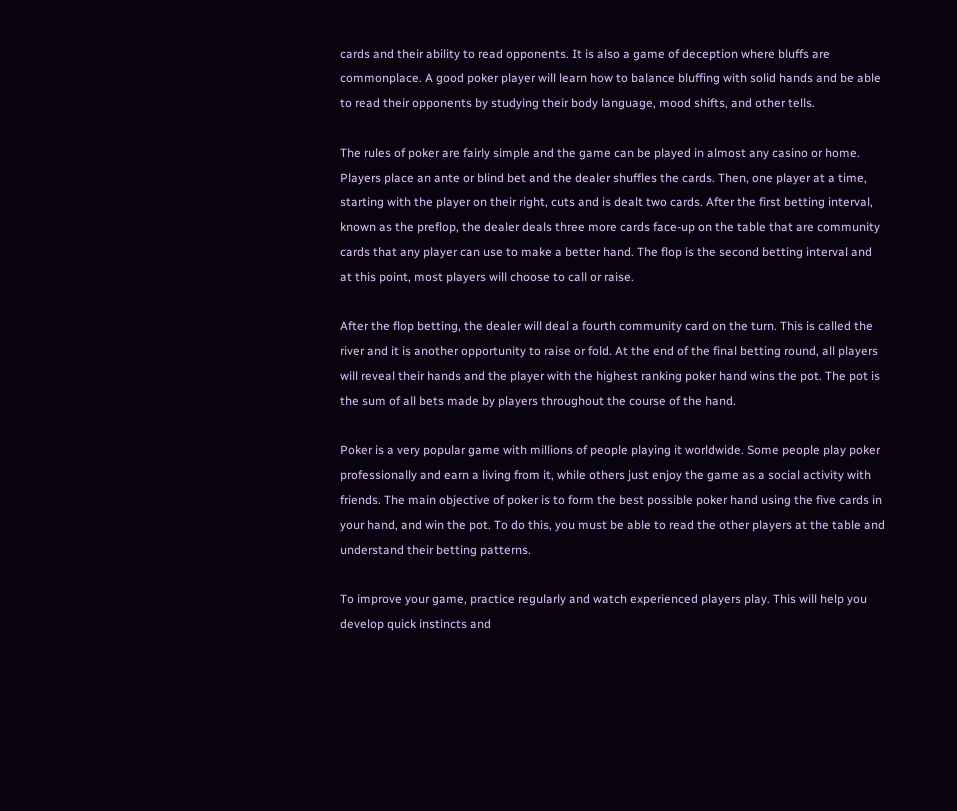cards and their ability to read opponents. It is also a game of deception where bluffs are commonplace. A good poker player will learn how to balance bluffing with solid hands and be able to read their opponents by studying their body language, mood shifts, and other tells.

The rules of poker are fairly simple and the game can be played in almost any casino or home. Players place an ante or blind bet and the dealer shuffles the cards. Then, one player at a time, starting with the player on their right, cuts and is dealt two cards. After the first betting interval, known as the preflop, the dealer deals three more cards face-up on the table that are community cards that any player can use to make a better hand. The flop is the second betting interval and at this point, most players will choose to call or raise.

After the flop betting, the dealer will deal a fourth community card on the turn. This is called the river and it is another opportunity to raise or fold. At the end of the final betting round, all players will reveal their hands and the player with the highest ranking poker hand wins the pot. The pot is the sum of all bets made by players throughout the course of the hand.

Poker is a very popular game with millions of people playing it worldwide. Some people play poker professionally and earn a living from it, while others just enjoy the game as a social activity with friends. The main objective of poker is to form the best possible poker hand using the five cards in your hand, and win the pot. To do this, you must be able to read the other players at the table and understand their betting patterns.

To improve your game, practice regularly and watch experienced players play. This will help you develop quick instincts and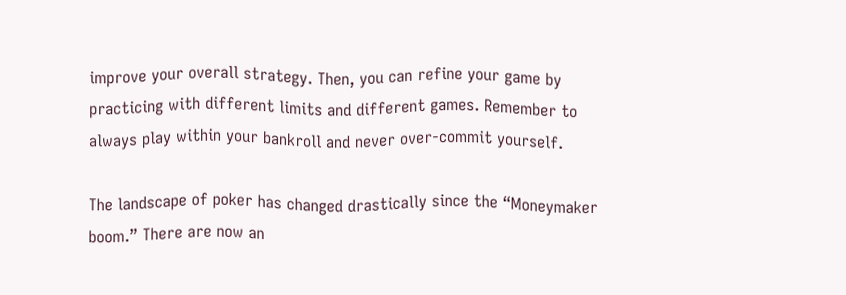improve your overall strategy. Then, you can refine your game by practicing with different limits and different games. Remember to always play within your bankroll and never over-commit yourself.

The landscape of poker has changed drastically since the “Moneymaker boom.” There are now an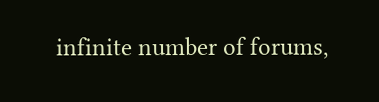infinite number of forums,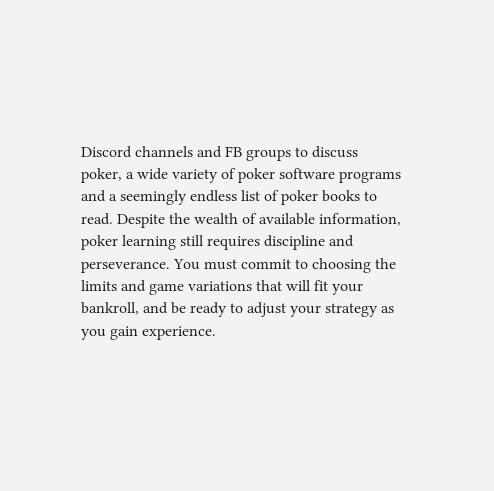Discord channels and FB groups to discuss poker, a wide variety of poker software programs and a seemingly endless list of poker books to read. Despite the wealth of available information, poker learning still requires discipline and perseverance. You must commit to choosing the limits and game variations that will fit your bankroll, and be ready to adjust your strategy as you gain experience.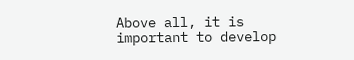Above all, it is important to develop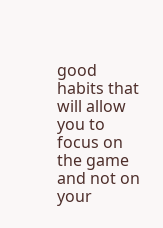good habits that will allow you to focus on the game and not on your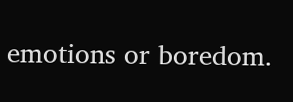emotions or boredom.